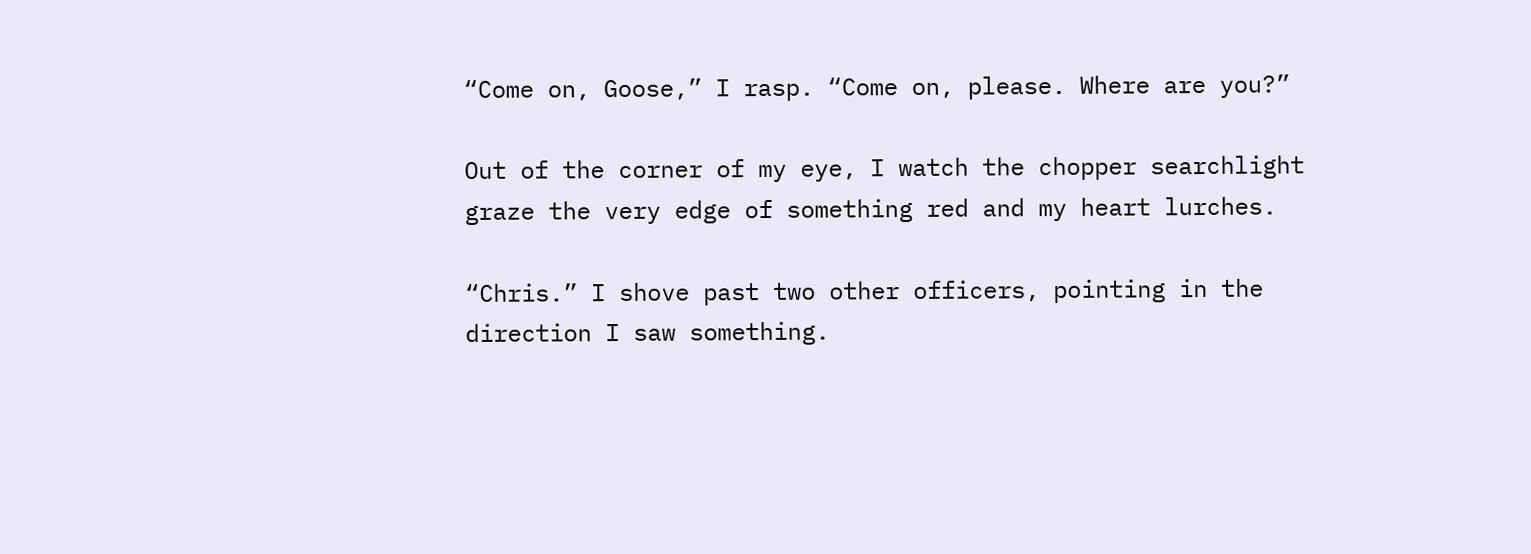“Come on, Goose,” I rasp. “Come on, please. Where are you?”

Out of the corner of my eye, I watch the chopper searchlight graze the very edge of something red and my heart lurches.

“Chris.” I shove past two other officers, pointing in the direction I saw something.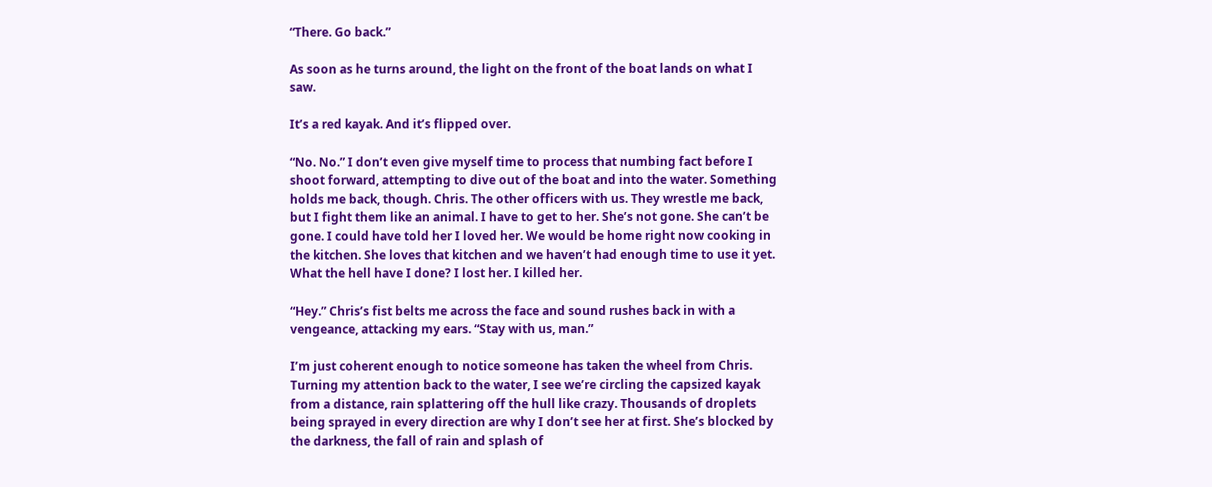“There. Go back.”

As soon as he turns around, the light on the front of the boat lands on what I saw.

It’s a red kayak. And it’s flipped over.

“No. No.” I don’t even give myself time to process that numbing fact before I shoot forward, attempting to dive out of the boat and into the water. Something holds me back, though. Chris. The other officers with us. They wrestle me back, but I fight them like an animal. I have to get to her. She’s not gone. She can’t be gone. I could have told her I loved her. We would be home right now cooking in the kitchen. She loves that kitchen and we haven’t had enough time to use it yet. What the hell have I done? I lost her. I killed her.

“Hey.” Chris’s fist belts me across the face and sound rushes back in with a vengeance, attacking my ears. “Stay with us, man.”

I’m just coherent enough to notice someone has taken the wheel from Chris. Turning my attention back to the water, I see we’re circling the capsized kayak from a distance, rain splattering off the hull like crazy. Thousands of droplets being sprayed in every direction are why I don’t see her at first. She’s blocked by the darkness, the fall of rain and splash of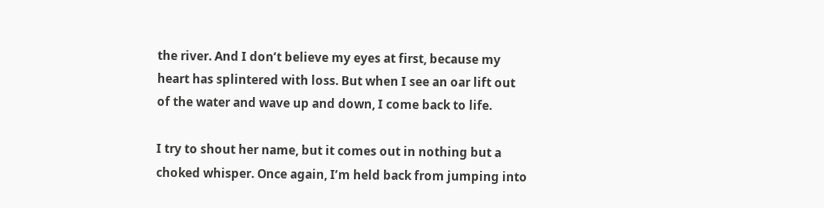the river. And I don’t believe my eyes at first, because my heart has splintered with loss. But when I see an oar lift out of the water and wave up and down, I come back to life.

I try to shout her name, but it comes out in nothing but a choked whisper. Once again, I’m held back from jumping into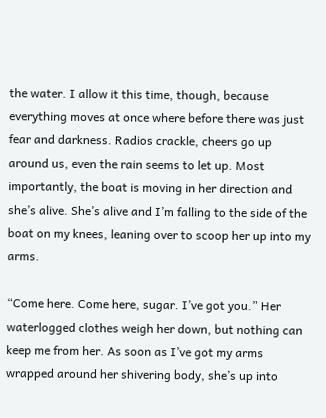the water. I allow it this time, though, because everything moves at once where before there was just fear and darkness. Radios crackle, cheers go up around us, even the rain seems to let up. Most importantly, the boat is moving in her direction and she’s alive. She’s alive and I’m falling to the side of the boat on my knees, leaning over to scoop her up into my arms.

“Come here. Come here, sugar. I’ve got you.” Her waterlogged clothes weigh her down, but nothing can keep me from her. As soon as I’ve got my arms wrapped around her shivering body, she’s up into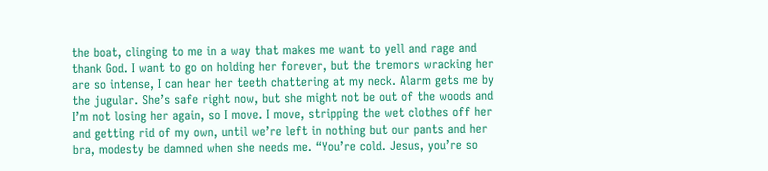the boat, clinging to me in a way that makes me want to yell and rage and thank God. I want to go on holding her forever, but the tremors wracking her are so intense, I can hear her teeth chattering at my neck. Alarm gets me by the jugular. She’s safe right now, but she might not be out of the woods and I’m not losing her again, so I move. I move, stripping the wet clothes off her and getting rid of my own, until we’re left in nothing but our pants and her bra, modesty be damned when she needs me. “You’re cold. Jesus, you’re so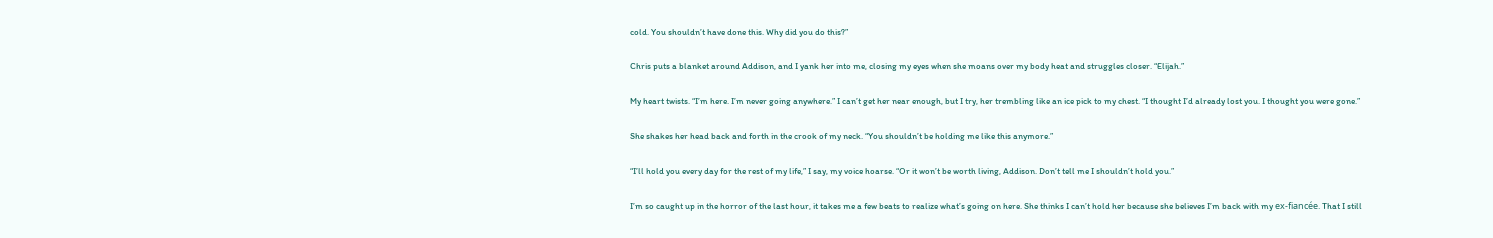cold. You shouldn’t have done this. Why did you do this?”

Chris puts a blanket around Addison, and I yank her into me, closing my eyes when she moans over my body heat and struggles closer. “Elijah.”

My heart twists. “I’m here. I’m never going anywhere.” I can’t get her near enough, but I try, her trembling like an ice pick to my chest. “I thought I’d already lost you. I thought you were gone.”

She shakes her head back and forth in the crook of my neck. “You shouldn’t be holding me like this anymore.”

“I’ll hold you every day for the rest of my life,” I say, my voice hoarse. “Or it won’t be worth living, Addison. Don’t tell me I shouldn’t hold you.”

I’m so caught up in the horror of the last hour, it takes me a few beats to realize what’s going on here. She thinks I can’t hold her because she believes I’m back with my ex-fiancée. That I still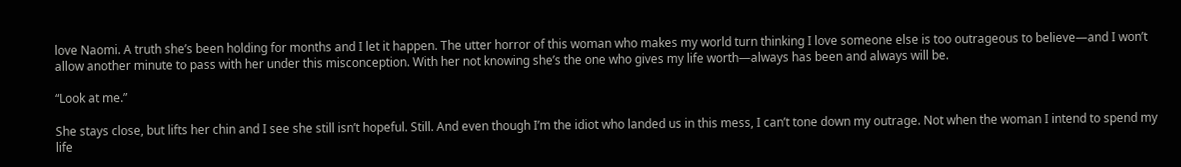love Naomi. A truth she’s been holding for months and I let it happen. The utter horror of this woman who makes my world turn thinking I love someone else is too outrageous to believe—and I won’t allow another minute to pass with her under this misconception. With her not knowing she’s the one who gives my life worth—always has been and always will be.

“Look at me.”

She stays close, but lifts her chin and I see she still isn’t hopeful. Still. And even though I’m the idiot who landed us in this mess, I can’t tone down my outrage. Not when the woman I intend to spend my life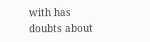with has doubts about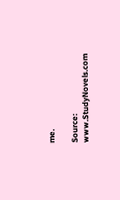me.

Source: www.StudyNovels.com